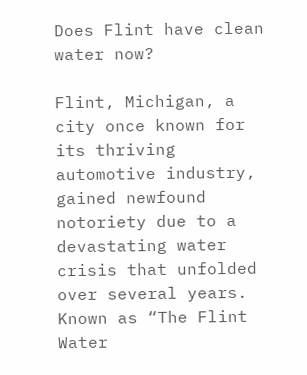Does Flint have clean water now?

Flint, Michigan, a city once known for its thriving automotive industry, gained newfound notoriety due to a devastating water crisis that unfolded over several years. Known as “The Flint Water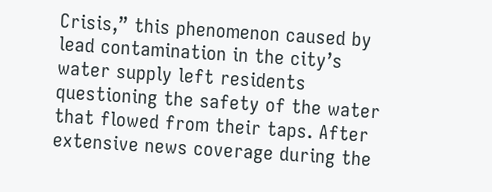Crisis,” this phenomenon caused by lead contamination in the city’s water supply left residents questioning the safety of the water that flowed from their taps. After extensive news coverage during the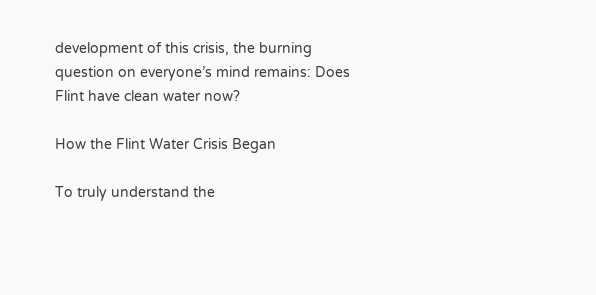development of this crisis, the burning question on everyone’s mind remains: Does Flint have clean water now?

How the Flint Water Crisis Began

To truly understand the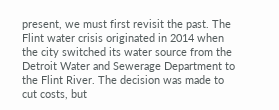present, we must first revisit the past. The Flint water crisis originated in 2014 when the city switched its water source from the Detroit Water and Sewerage Department to the Flint River. The decision was made to cut costs, but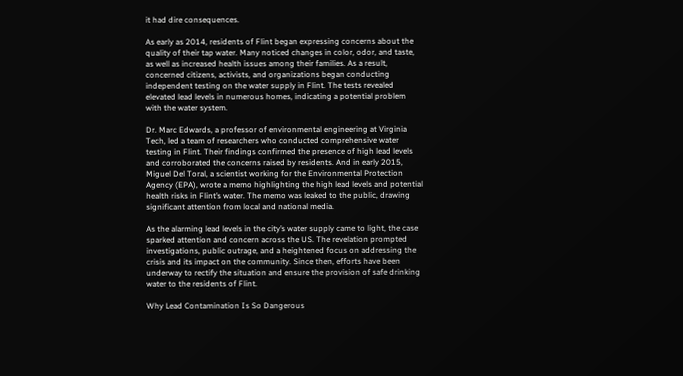it had dire consequences.

As early as 2014, residents of Flint began expressing concerns about the quality of their tap water. Many noticed changes in color, odor, and taste, as well as increased health issues among their families. As a result, concerned citizens, activists, and organizations began conducting independent testing on the water supply in Flint. The tests revealed elevated lead levels in numerous homes, indicating a potential problem with the water system.

Dr. Marc Edwards, a professor of environmental engineering at Virginia Tech, led a team of researchers who conducted comprehensive water testing in Flint. Their findings confirmed the presence of high lead levels and corroborated the concerns raised by residents. And in early 2015, Miguel Del Toral, a scientist working for the Environmental Protection Agency (EPA), wrote a memo highlighting the high lead levels and potential health risks in Flint’s water. The memo was leaked to the public, drawing significant attention from local and national media.

As the alarming lead levels in the city’s water supply came to light, the case sparked attention and concern across the US. The revelation prompted investigations, public outrage, and a heightened focus on addressing the crisis and its impact on the community. Since then, efforts have been underway to rectify the situation and ensure the provision of safe drinking water to the residents of Flint.

Why Lead Contamination Is So Dangerous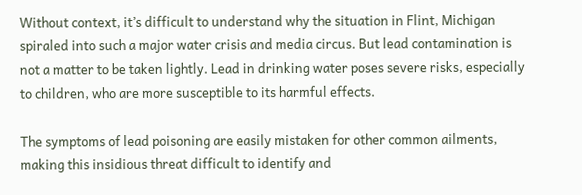Without context, it’s difficult to understand why the situation in Flint, Michigan spiraled into such a major water crisis and media circus. But lead contamination is not a matter to be taken lightly. Lead in drinking water poses severe risks, especially to children, who are more susceptible to its harmful effects.

The symptoms of lead poisoning are easily mistaken for other common ailments, making this insidious threat difficult to identify and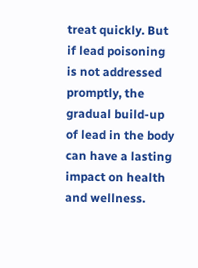treat quickly. But if lead poisoning is not addressed promptly, the gradual build-up of lead in the body can have a lasting impact on health and wellness.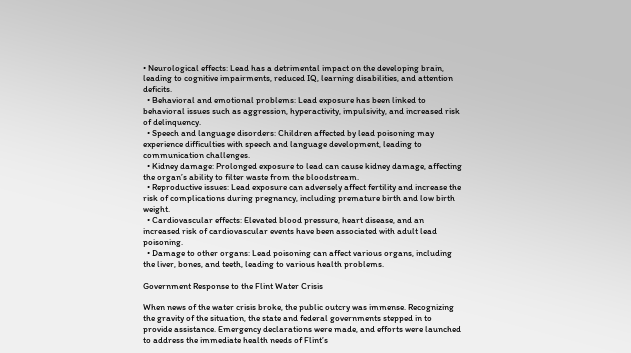• Neurological effects: Lead has a detrimental impact on the developing brain, leading to cognitive impairments, reduced IQ, learning disabilities, and attention deficits.
  • Behavioral and emotional problems: Lead exposure has been linked to behavioral issues such as aggression, hyperactivity, impulsivity, and increased risk of delinquency.
  • Speech and language disorders: Children affected by lead poisoning may experience difficulties with speech and language development, leading to communication challenges.
  • Kidney damage: Prolonged exposure to lead can cause kidney damage, affecting the organ’s ability to filter waste from the bloodstream.
  • Reproductive issues: Lead exposure can adversely affect fertility and increase the risk of complications during pregnancy, including premature birth and low birth weight.
  • Cardiovascular effects: Elevated blood pressure, heart disease, and an increased risk of cardiovascular events have been associated with adult lead poisoning.
  • Damage to other organs: Lead poisoning can affect various organs, including the liver, bones, and teeth, leading to various health problems.

Government Response to the Flint Water Crisis

When news of the water crisis broke, the public outcry was immense. Recognizing the gravity of the situation, the state and federal governments stepped in to provide assistance. Emergency declarations were made, and efforts were launched to address the immediate health needs of Flint’s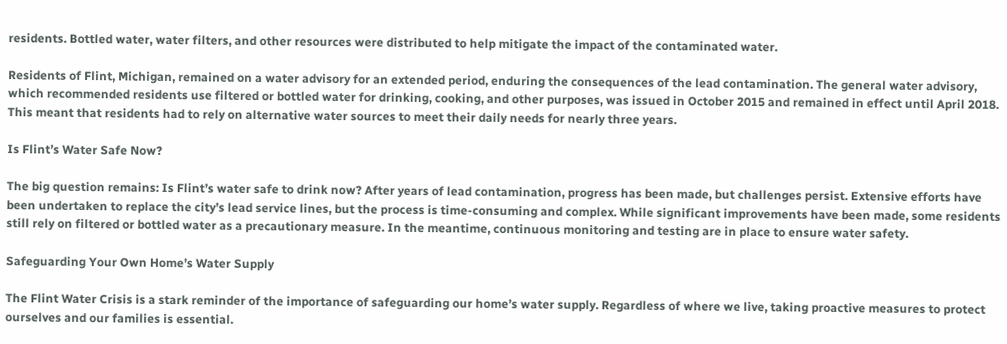residents. Bottled water, water filters, and other resources were distributed to help mitigate the impact of the contaminated water.

Residents of Flint, Michigan, remained on a water advisory for an extended period, enduring the consequences of the lead contamination. The general water advisory, which recommended residents use filtered or bottled water for drinking, cooking, and other purposes, was issued in October 2015 and remained in effect until April 2018. This meant that residents had to rely on alternative water sources to meet their daily needs for nearly three years.

Is Flint’s Water Safe Now?

The big question remains: Is Flint’s water safe to drink now? After years of lead contamination, progress has been made, but challenges persist. Extensive efforts have been undertaken to replace the city’s lead service lines, but the process is time-consuming and complex. While significant improvements have been made, some residents still rely on filtered or bottled water as a precautionary measure. In the meantime, continuous monitoring and testing are in place to ensure water safety.

Safeguarding Your Own Home’s Water Supply

The Flint Water Crisis is a stark reminder of the importance of safeguarding our home’s water supply. Regardless of where we live, taking proactive measures to protect ourselves and our families is essential.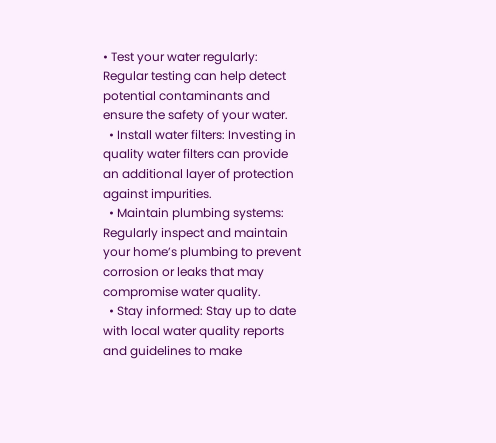• Test your water regularly: Regular testing can help detect potential contaminants and ensure the safety of your water.
  • Install water filters: Investing in quality water filters can provide an additional layer of protection against impurities.
  • Maintain plumbing systems: Regularly inspect and maintain your home’s plumbing to prevent corrosion or leaks that may compromise water quality.
  • Stay informed: Stay up to date with local water quality reports and guidelines to make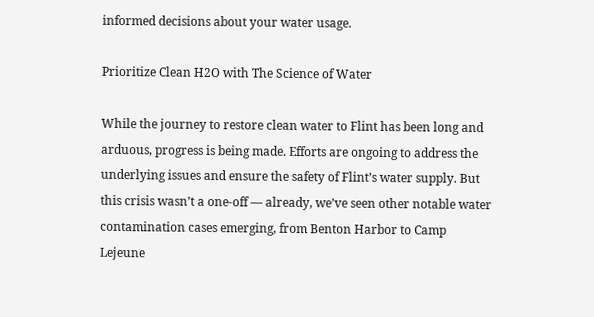informed decisions about your water usage.

Prioritize Clean H2O with The Science of Water

While the journey to restore clean water to Flint has been long and arduous, progress is being made. Efforts are ongoing to address the underlying issues and ensure the safety of Flint’s water supply. But this crisis wasn’t a one-off — already, we’ve seen other notable water contamination cases emerging, from Benton Harbor to Camp Lejeune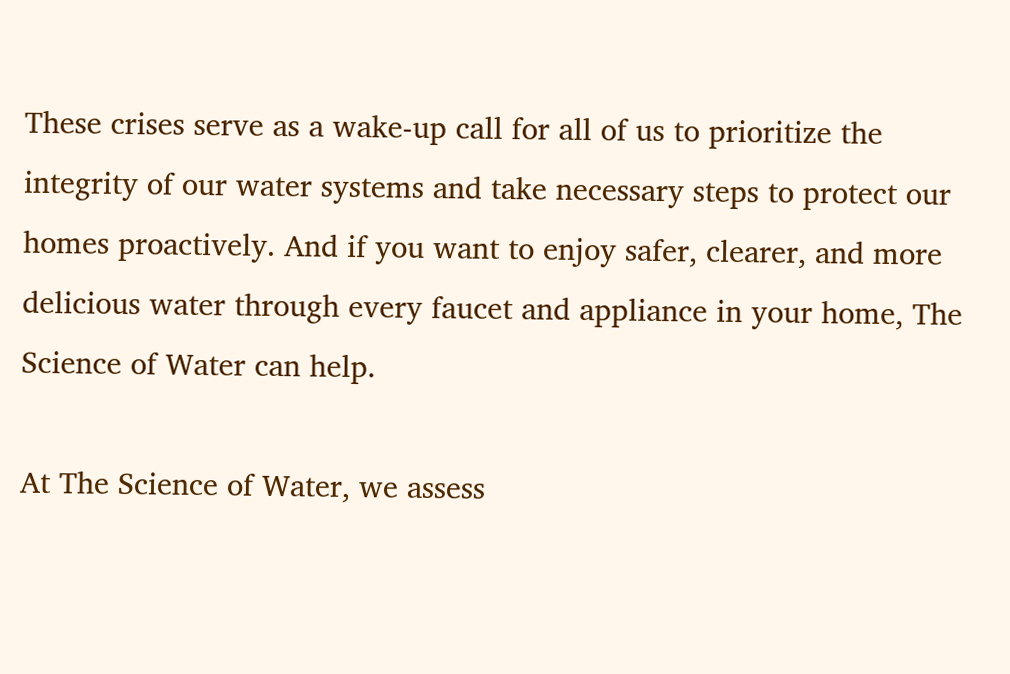These crises serve as a wake-up call for all of us to prioritize the integrity of our water systems and take necessary steps to protect our homes proactively. And if you want to enjoy safer, clearer, and more delicious water through every faucet and appliance in your home, The Science of Water can help.

At The Science of Water, we assess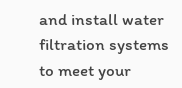and install water filtration systems to meet your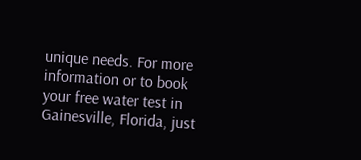unique needs. For more information or to book your free water test in Gainesville, Florida, just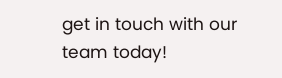get in touch with our team today!